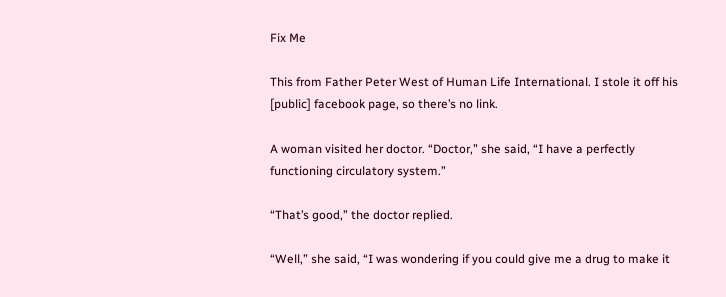Fix Me

This from Father Peter West of Human Life International. I stole it off his [public] facebook page, so there’s no link.

A woman visited her doctor. “Doctor,” she said, “I have a perfectly functioning circulatory system.”

“That’s good,” the doctor replied.

“Well,” she said, “I was wondering if you could give me a drug to make it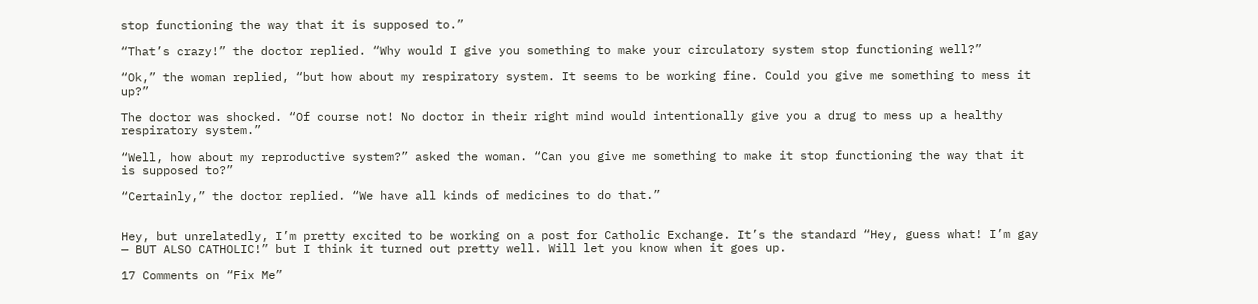stop functioning the way that it is supposed to.”

“That’s crazy!” the doctor replied. “Why would I give you something to make your circulatory system stop functioning well?”

“Ok,” the woman replied, “but how about my respiratory system. It seems to be working fine. Could you give me something to mess it up?”

The doctor was shocked. “Of course not! No doctor in their right mind would intentionally give you a drug to mess up a healthy respiratory system.”

“Well, how about my reproductive system?” asked the woman. “Can you give me something to make it stop functioning the way that it is supposed to?”

“Certainly,” the doctor replied. “We have all kinds of medicines to do that.”


Hey, but unrelatedly, I’m pretty excited to be working on a post for Catholic Exchange. It’s the standard “Hey, guess what! I’m gay — BUT ALSO CATHOLIC!” but I think it turned out pretty well. Will let you know when it goes up.

17 Comments on “Fix Me”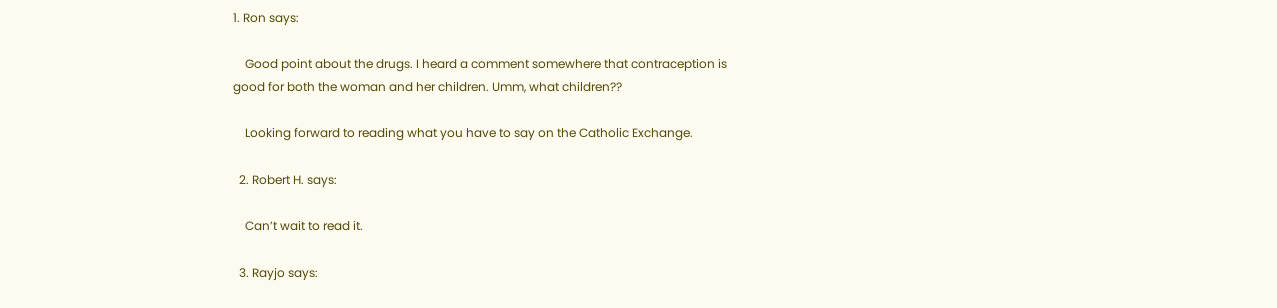1. Ron says:

    Good point about the drugs. I heard a comment somewhere that contraception is good for both the woman and her children. Umm, what children??

    Looking forward to reading what you have to say on the Catholic Exchange.

  2. Robert H. says:

    Can’t wait to read it.

  3. Rayjo says: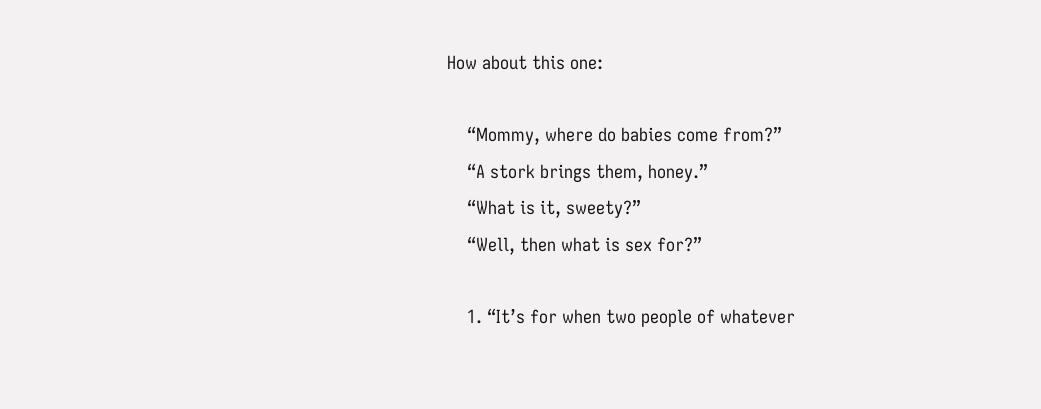How about this one:

    “Mommy, where do babies come from?”
    “A stork brings them, honey.”
    “What is it, sweety?”
    “Well, then what is sex for?”

    1. “It’s for when two people of whatever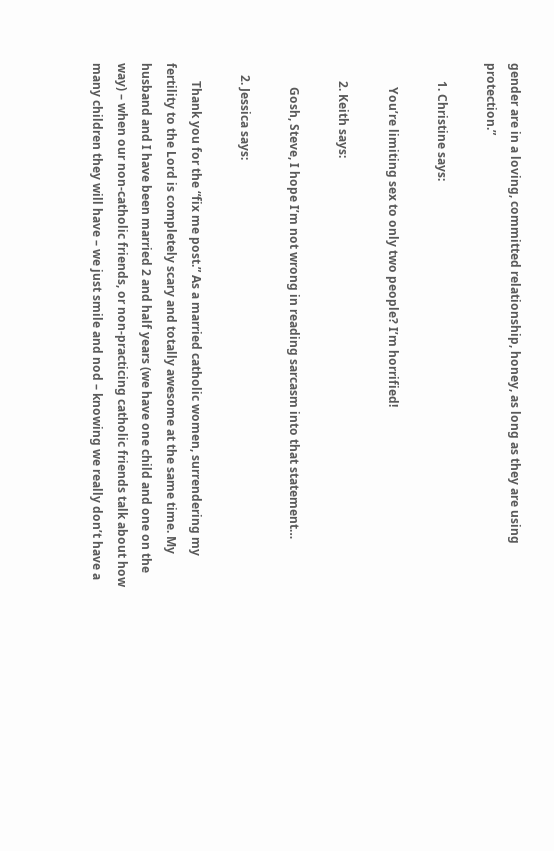gender are in a loving, committed relationship, honey, as long as they are using protection.”

      1. Christine says:

        You’re limiting sex to only two people? I’m horrified!

      2. Keith says:

        Gosh, Steve, I hope I’m not wrong in reading sarcasm into that statement…

    2. Jessica says:

      Thank you for the “fix me post.” As a married catholic women, surrendering my fertility to the Lord is completely scary and totally awesome at the same time. My husband and I have been married 2 and half years (we have one child and one on the way) – when our non-catholic friends, or non-practicing catholic friends talk about how many children they will have – we just smile and nod – knowing we really don’t have a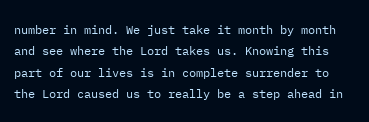number in mind. We just take it month by month and see where the Lord takes us. Knowing this part of our lives is in complete surrender to the Lord caused us to really be a step ahead in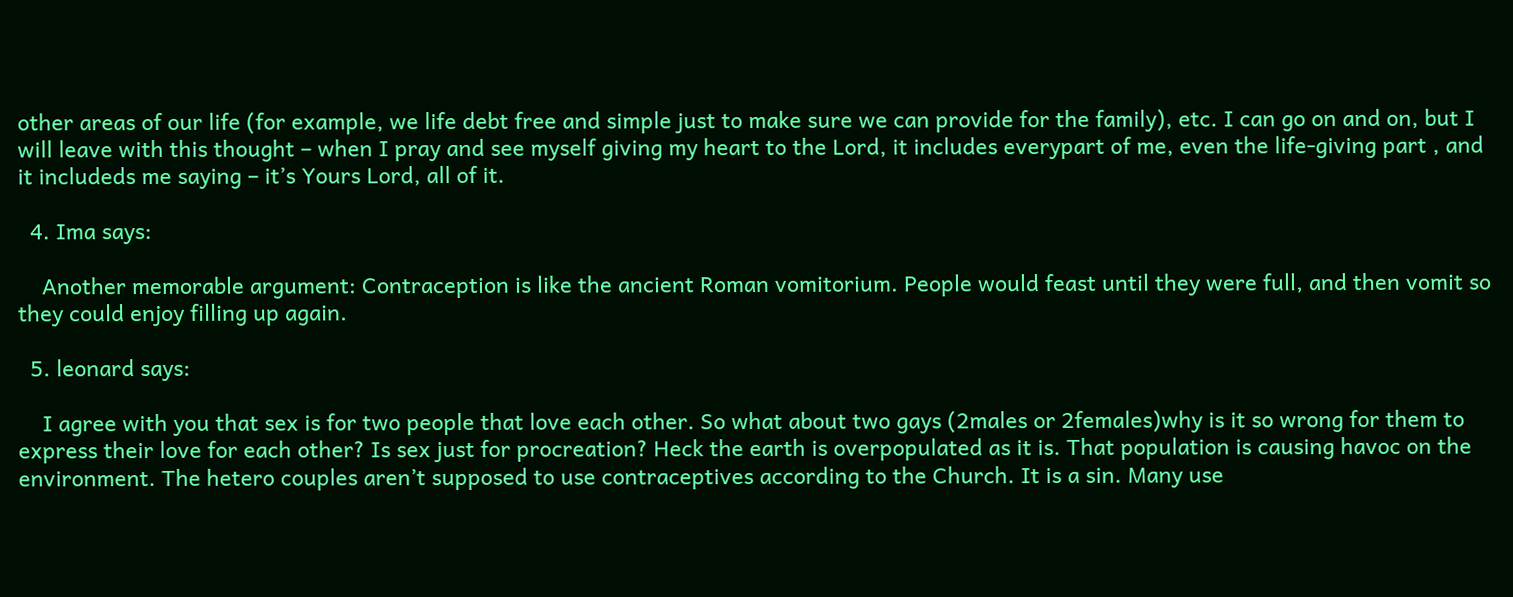other areas of our life (for example, we life debt free and simple just to make sure we can provide for the family), etc. I can go on and on, but I will leave with this thought – when I pray and see myself giving my heart to the Lord, it includes everypart of me, even the life-giving part , and it includeds me saying – it’s Yours Lord, all of it.

  4. Ima says:

    Another memorable argument: Contraception is like the ancient Roman vomitorium. People would feast until they were full, and then vomit so they could enjoy filling up again.

  5. leonard says:

    I agree with you that sex is for two people that love each other. So what about two gays (2males or 2females)why is it so wrong for them to express their love for each other? Is sex just for procreation? Heck the earth is overpopulated as it is. That population is causing havoc on the environment. The hetero couples aren’t supposed to use contraceptives according to the Church. It is a sin. Many use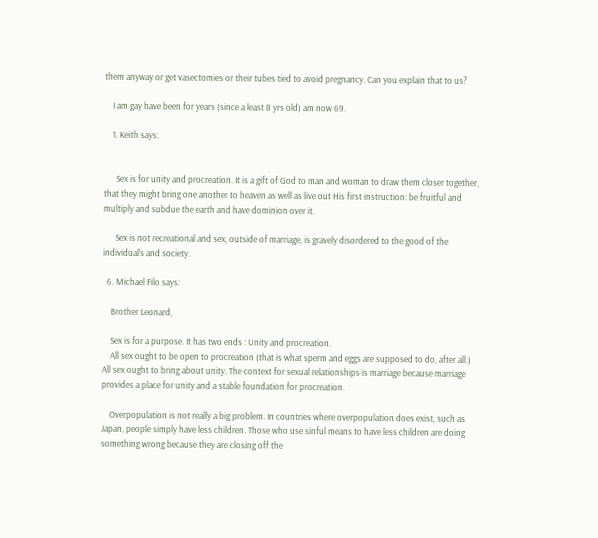them anyway or get vasectomies or their tubes tied to avoid pregnancy. Can you explain that to us?

    I am gay have been for years (since a least 8 yrs old) am now 69.

    1. Keith says:


      Sex is for unity and procreation. It is a gift of God to man and woman to draw them closer together, that they might bring one another to heaven as well as live out His first instruction: be fruitful and multiply and subdue the earth and have dominion over it.

      Sex is not recreational and sex, outside of marriage, is gravely disordered to the good of the individual’s and society.

  6. Michael Filo says:

    Brother Leonard,

    Sex is for a purpose. It has two ends : Unity and procreation.
    All sex ought to be open to procreation (that is what sperm and eggs are supposed to do, after all.) All sex ought to bring about unity. The context for sexual relationships is marriage because marriage provides a place for unity and a stable foundation for procreation.

    Overpopulation is not really a big problem. In countries where overpopulation does exist, such as Japan, people simply have less children. Those who use sinful means to have less children are doing something wrong because they are closing off the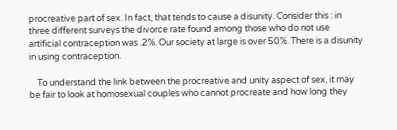procreative part of sex. In fact, that tends to cause a disunity. Consider this : in three different surveys the divorce rate found among those who do not use artificial contraception was .2%. Our society at large is over 50%. There is a disunity in using contraception.

    To understand the link between the procreative and unity aspect of sex, it may be fair to look at homosexual couples who cannot procreate and how long they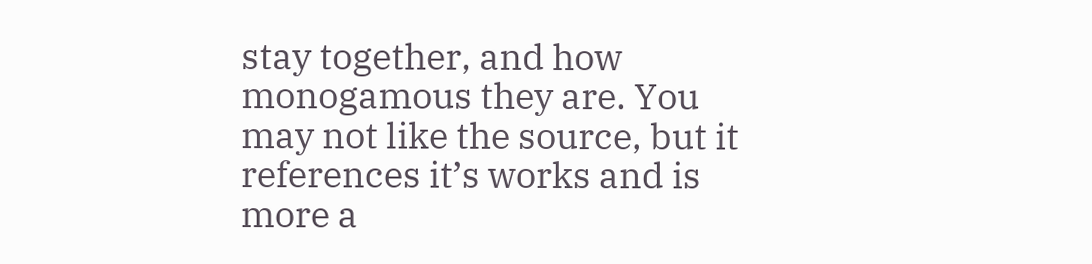stay together, and how monogamous they are. You may not like the source, but it references it’s works and is more a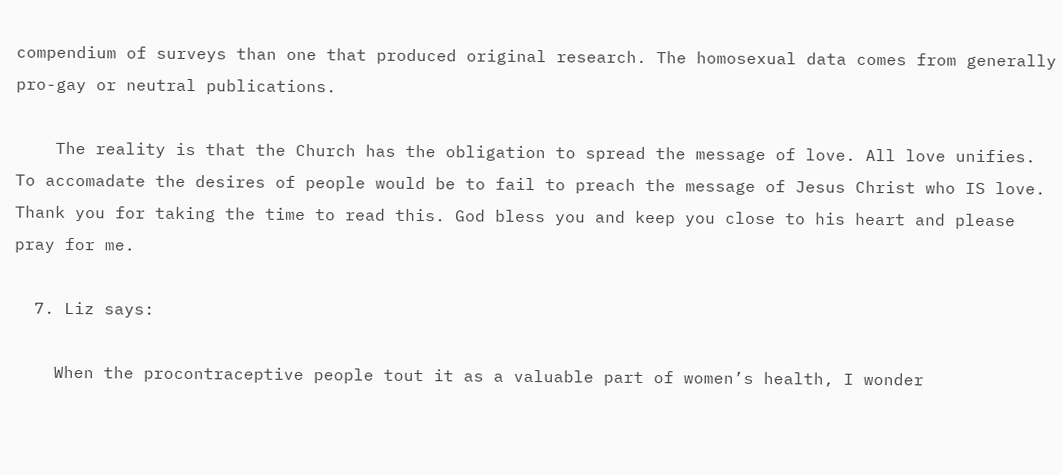compendium of surveys than one that produced original research. The homosexual data comes from generally pro-gay or neutral publications.

    The reality is that the Church has the obligation to spread the message of love. All love unifies. To accomadate the desires of people would be to fail to preach the message of Jesus Christ who IS love. Thank you for taking the time to read this. God bless you and keep you close to his heart and please pray for me.

  7. Liz says:

    When the procontraceptive people tout it as a valuable part of women’s health, I wonder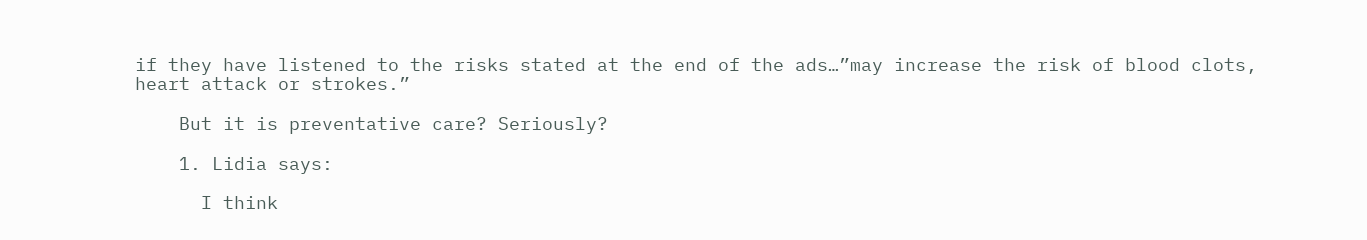if they have listened to the risks stated at the end of the ads…”may increase the risk of blood clots, heart attack or strokes.”

    But it is preventative care? Seriously?

    1. Lidia says:

      I think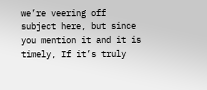we’re veering off subject here, but since you mention it and it is timely, If it’s truly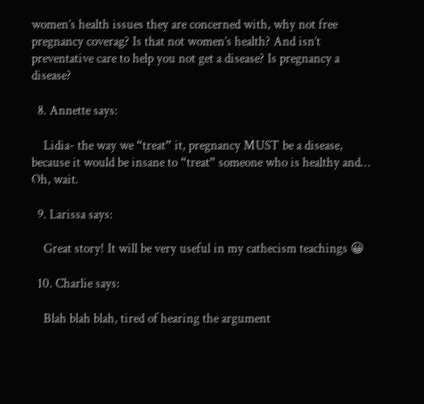women’s health issues they are concerned with, why not free pregnancy coverag? Is that not women’s health? And isn’t preventative care to help you not get a disease? Is pregnancy a disease?

  8. Annette says:

    Lidia- the way we “treat” it, pregnancy MUST be a disease, because it would be insane to “treat” someone who is healthy and… Oh, wait.

  9. Larissa says:

    Great story! It will be very useful in my cathecism teachings 😀

  10. Charlie says:

    Blah blah blah, tired of hearing the argument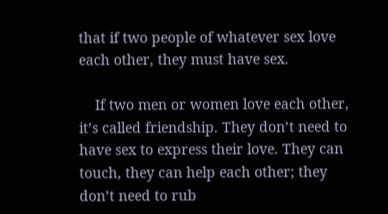that if two people of whatever sex love each other, they must have sex.

    If two men or women love each other, it’s called friendship. They don’t need to have sex to express their love. They can touch, they can help each other; they don’t need to rub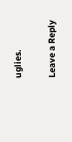uglies.

Leave a Reply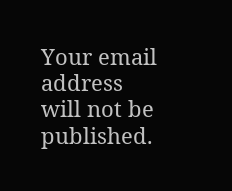Your email address will not be published.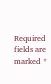Required fields are marked *